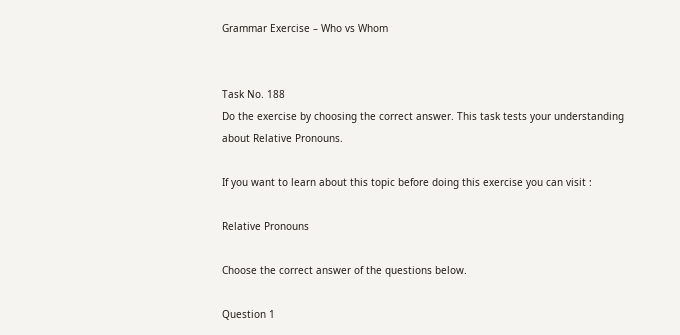Grammar Exercise – Who vs Whom


Task No. 188
Do the exercise by choosing the correct answer. This task tests your understanding about Relative Pronouns.

If you want to learn about this topic before doing this exercise you can visit :

Relative Pronouns

Choose the correct answer of the questions below.

Question 1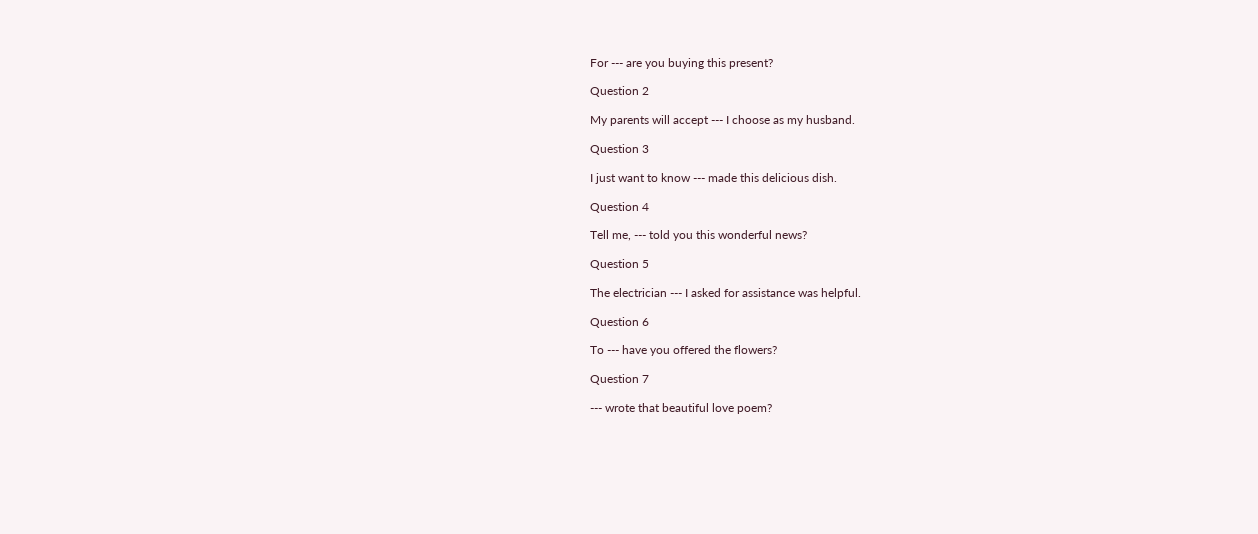For --- are you buying this present?

Question 2

My parents will accept --- I choose as my husband.

Question 3

I just want to know --- made this delicious dish.

Question 4

Tell me, --- told you this wonderful news?

Question 5

The electrician --- I asked for assistance was helpful.

Question 6

To --- have you offered the flowers?

Question 7

--- wrote that beautiful love poem?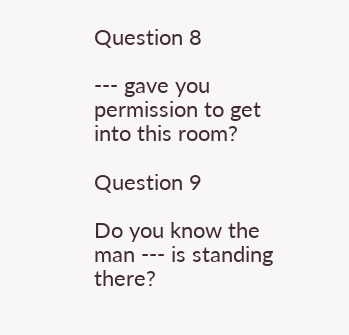Question 8

--- gave you permission to get into this room?

Question 9

Do you know the man --- is standing there?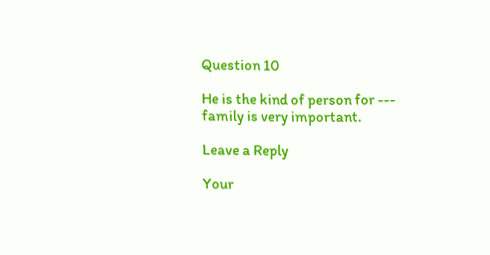Question 10

He is the kind of person for --- family is very important.

Leave a Reply

Your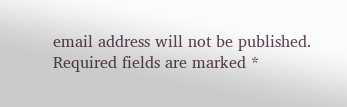email address will not be published. Required fields are marked *